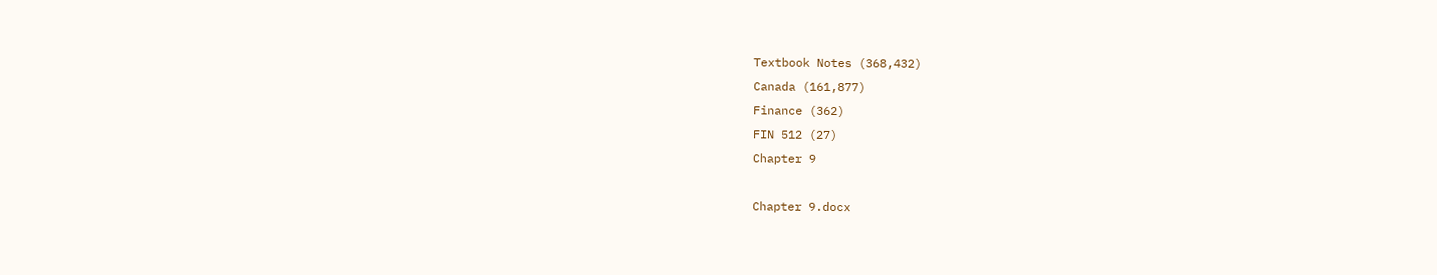Textbook Notes (368,432)
Canada (161,877)
Finance (362)
FIN 512 (27)
Chapter 9

Chapter 9.docx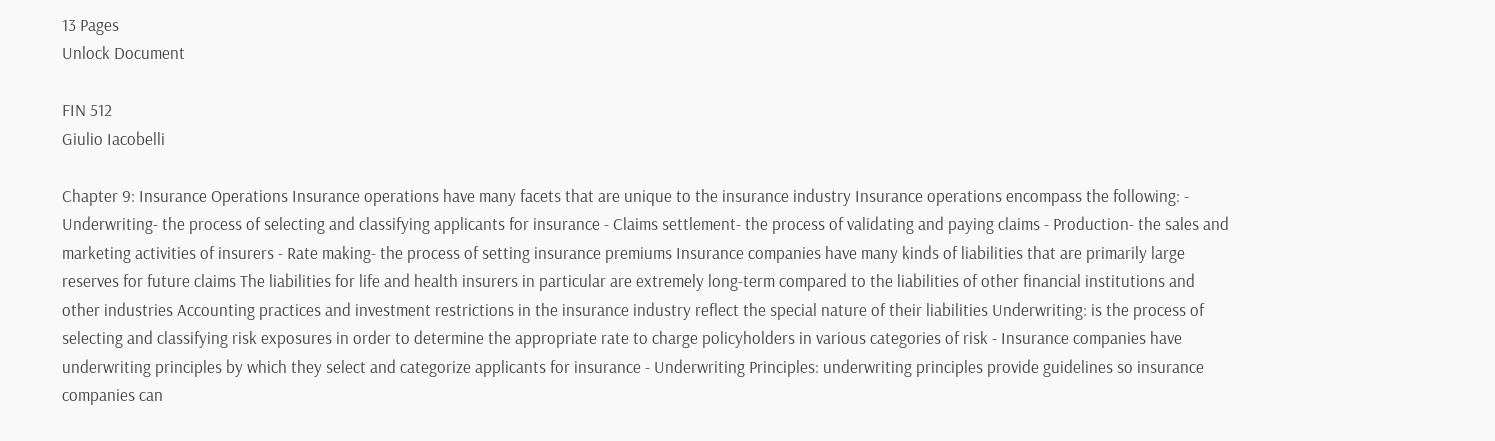13 Pages
Unlock Document

FIN 512
Giulio Iacobelli

Chapter 9: Insurance Operations Insurance operations have many facets that are unique to the insurance industry Insurance operations encompass the following: - Underwriting- the process of selecting and classifying applicants for insurance - Claims settlement- the process of validating and paying claims - Production- the sales and marketing activities of insurers - Rate making- the process of setting insurance premiums Insurance companies have many kinds of liabilities that are primarily large reserves for future claims The liabilities for life and health insurers in particular are extremely long-term compared to the liabilities of other financial institutions and other industries Accounting practices and investment restrictions in the insurance industry reflect the special nature of their liabilities Underwriting: is the process of selecting and classifying risk exposures in order to determine the appropriate rate to charge policyholders in various categories of risk - Insurance companies have underwriting principles by which they select and categorize applicants for insurance - Underwriting Principles: underwriting principles provide guidelines so insurance companies can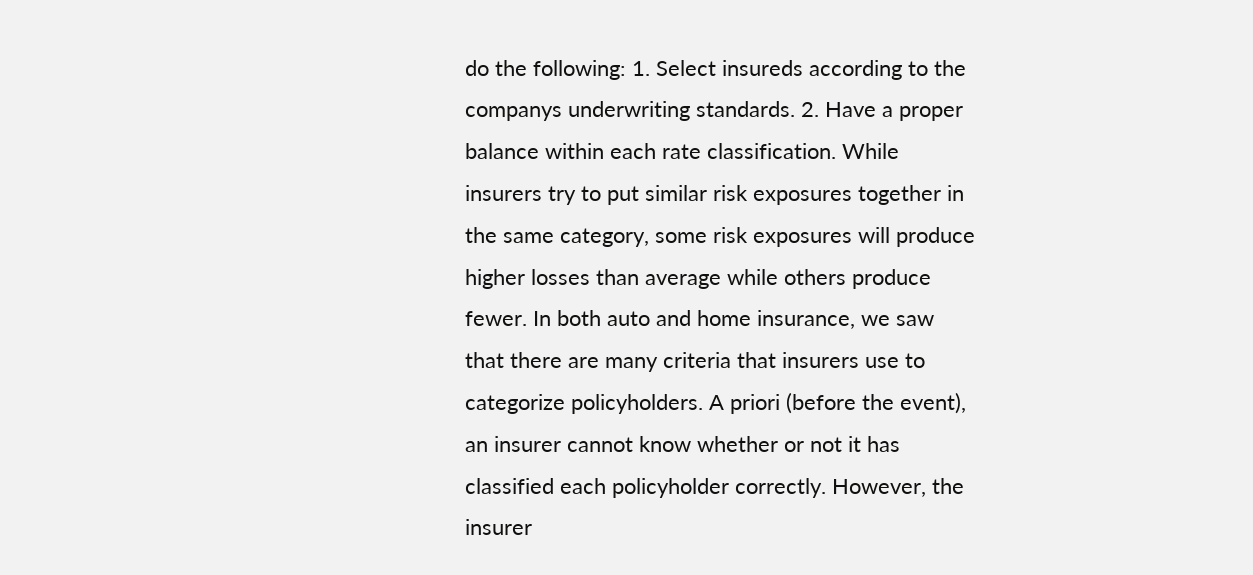do the following: 1. Select insureds according to the companys underwriting standards. 2. Have a proper balance within each rate classification. While insurers try to put similar risk exposures together in the same category, some risk exposures will produce higher losses than average while others produce fewer. In both auto and home insurance, we saw that there are many criteria that insurers use to categorize policyholders. A priori (before the event), an insurer cannot know whether or not it has classified each policyholder correctly. However, the insurer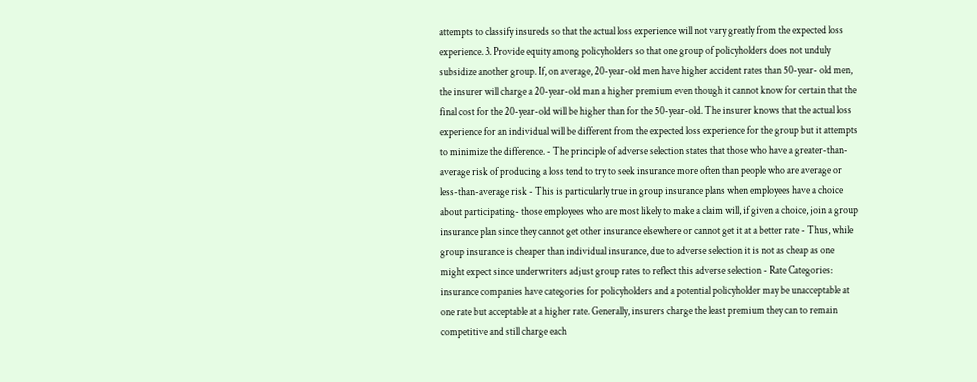attempts to classify insureds so that the actual loss experience will not vary greatly from the expected loss experience. 3. Provide equity among policyholders so that one group of policyholders does not unduly subsidize another group. If, on average, 20-year-old men have higher accident rates than 50-year- old men, the insurer will charge a 20-year-old man a higher premium even though it cannot know for certain that the final cost for the 20-year-old will be higher than for the 50-year-old. The insurer knows that the actual loss experience for an individual will be different from the expected loss experience for the group but it attempts to minimize the difference. - The principle of adverse selection states that those who have a greater-than-average risk of producing a loss tend to try to seek insurance more often than people who are average or less-than-average risk - This is particularly true in group insurance plans when employees have a choice about participating- those employees who are most likely to make a claim will, if given a choice, join a group insurance plan since they cannot get other insurance elsewhere or cannot get it at a better rate - Thus, while group insurance is cheaper than individual insurance, due to adverse selection it is not as cheap as one might expect since underwriters adjust group rates to reflect this adverse selection - Rate Categories: insurance companies have categories for policyholders and a potential policyholder may be unacceptable at one rate but acceptable at a higher rate. Generally, insurers charge the least premium they can to remain competitive and still charge each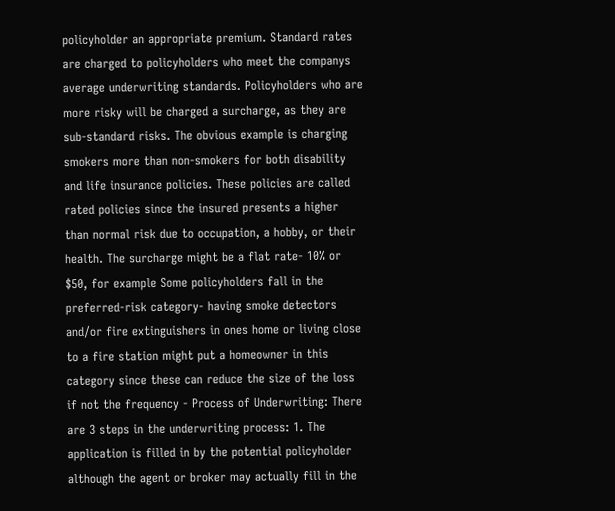policyholder an appropriate premium. Standard rates are charged to policyholders who meet the companys average underwriting standards. Policyholders who are more risky will be charged a surcharge, as they are sub-standard risks. The obvious example is charging smokers more than non-smokers for both disability and life insurance policies. These policies are called rated policies since the insured presents a higher than normal risk due to occupation, a hobby, or their health. The surcharge might be a flat rate- 10% or $50, for example Some policyholders fall in the preferred-risk category- having smoke detectors and/or fire extinguishers in ones home or living close to a fire station might put a homeowner in this category since these can reduce the size of the loss if not the frequency - Process of Underwriting: There are 3 steps in the underwriting process: 1. The application is filled in by the potential policyholder although the agent or broker may actually fill in the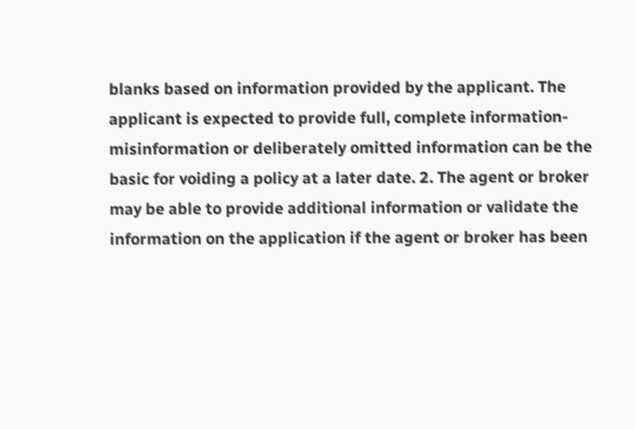blanks based on information provided by the applicant. The applicant is expected to provide full, complete information- misinformation or deliberately omitted information can be the basic for voiding a policy at a later date. 2. The agent or broker may be able to provide additional information or validate the information on the application if the agent or broker has been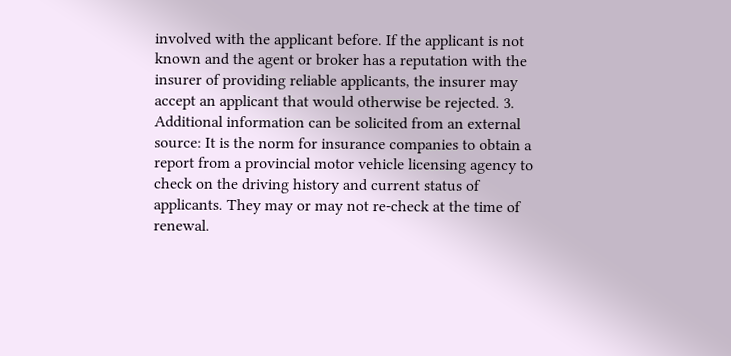involved with the applicant before. If the applicant is not known and the agent or broker has a reputation with the insurer of providing reliable applicants, the insurer may accept an applicant that would otherwise be rejected. 3. Additional information can be solicited from an external source: It is the norm for insurance companies to obtain a report from a provincial motor vehicle licensing agency to check on the driving history and current status of applicants. They may or may not re-check at the time of renewal.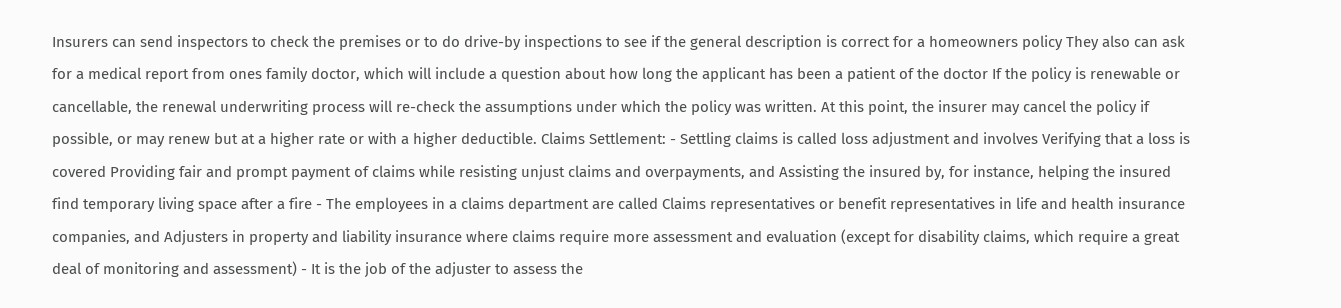Insurers can send inspectors to check the premises or to do drive-by inspections to see if the general description is correct for a homeowners policy They also can ask for a medical report from ones family doctor, which will include a question about how long the applicant has been a patient of the doctor If the policy is renewable or cancellable, the renewal underwriting process will re-check the assumptions under which the policy was written. At this point, the insurer may cancel the policy if possible, or may renew but at a higher rate or with a higher deductible. Claims Settlement: - Settling claims is called loss adjustment and involves Verifying that a loss is covered Providing fair and prompt payment of claims while resisting unjust claims and overpayments, and Assisting the insured by, for instance, helping the insured find temporary living space after a fire - The employees in a claims department are called Claims representatives or benefit representatives in life and health insurance companies, and Adjusters in property and liability insurance where claims require more assessment and evaluation (except for disability claims, which require a great deal of monitoring and assessment) - It is the job of the adjuster to assess the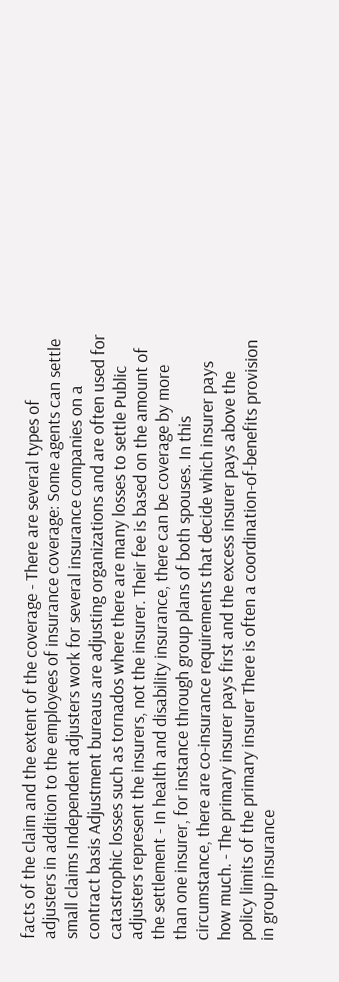facts of the claim and the extent of the coverage - There are several types of adjusters in addition to the employees of insurance coverage: Some agents can settle small claims Independent adjusters work for several insurance companies on a contract basis Adjustment bureaus are adjusting organizations and are often used for catastrophic losses such as tornados where there are many losses to settle Public adjusters represent the insurers, not the insurer. Their fee is based on the amount of the settlement - In health and disability insurance, there can be coverage by more than one insurer, for instance through group plans of both spouses. In this circumstance, there are co-insurance requirements that decide which insurer pays how much. - The primary insurer pays first and the excess insurer pays above the policy limits of the primary insurer There is often a coordination-of-benefits provision in group insurance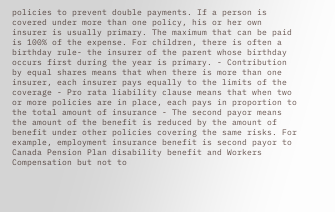policies to prevent double payments. If a person is covered under more than one policy, his or her own insurer is usually primary. The maximum that can be paid is 100% of the expense. For children, there is often a birthday rule- the insurer of the parent whose birthday occurs first during the year is primary. - Contribution by equal shares means that when there is more than one insurer, each insurer pays equally to the limits of the coverage - Pro rata liability clause means that when two or more policies are in place, each pays in proportion to the total amount of insurance - The second payor means the amount of the benefit is reduced by the amount of benefit under other policies covering the same risks. For example, employment insurance benefit is second payor to Canada Pension Plan disability benefit and Workers Compensation but not to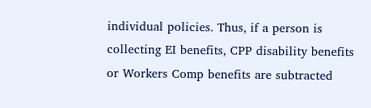individual policies. Thus, if a person is collecting EI benefits, CPP disability benefits or Workers Comp benefits are subtracted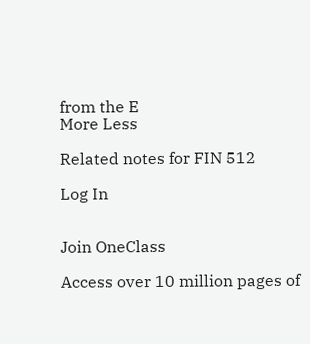from the E
More Less

Related notes for FIN 512

Log In


Join OneClass

Access over 10 million pages of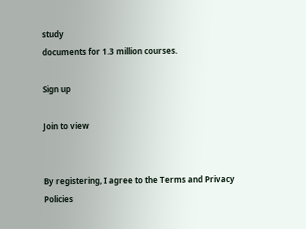study
documents for 1.3 million courses.

Sign up

Join to view


By registering, I agree to the Terms and Privacy Policies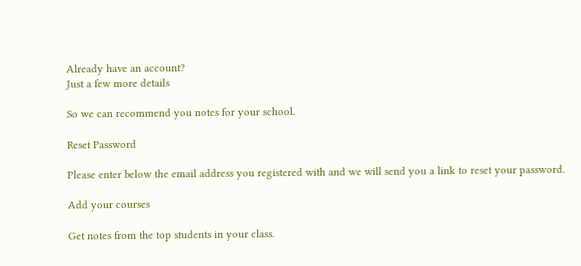Already have an account?
Just a few more details

So we can recommend you notes for your school.

Reset Password

Please enter below the email address you registered with and we will send you a link to reset your password.

Add your courses

Get notes from the top students in your class.